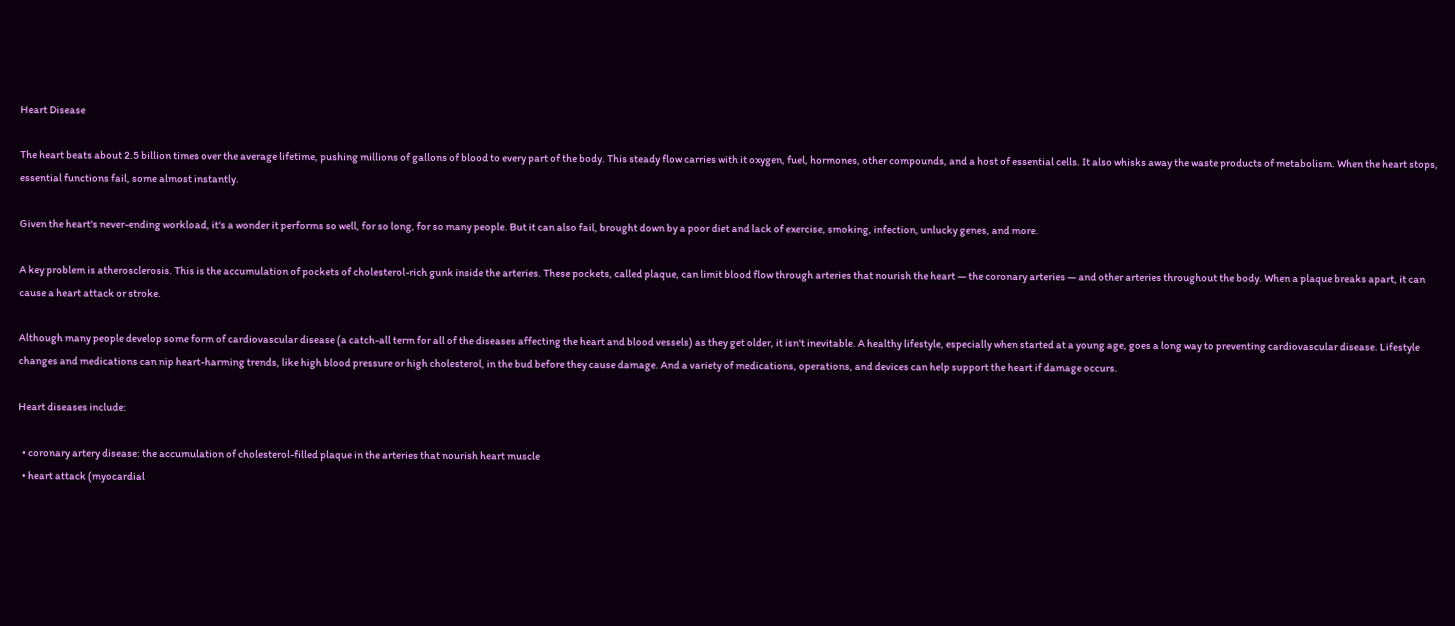Heart Disease

The heart beats about 2.5 billion times over the average lifetime, pushing millions of gallons of blood to every part of the body. This steady flow carries with it oxygen, fuel, hormones, other compounds, and a host of essential cells. It also whisks away the waste products of metabolism. When the heart stops, essential functions fail, some almost instantly.

Given the heart's never-ending workload, it's a wonder it performs so well, for so long, for so many people. But it can also fail, brought down by a poor diet and lack of exercise, smoking, infection, unlucky genes, and more.

A key problem is atherosclerosis. This is the accumulation of pockets of cholesterol-rich gunk inside the arteries. These pockets, called plaque, can limit blood flow through arteries that nourish the heart — the coronary arteries — and other arteries throughout the body. When a plaque breaks apart, it can cause a heart attack or stroke.

Although many people develop some form of cardiovascular disease (a catch-all term for all of the diseases affecting the heart and blood vessels) as they get older, it isn't inevitable. A healthy lifestyle, especially when started at a young age, goes a long way to preventing cardiovascular disease. Lifestyle changes and medications can nip heart-harming trends, like high blood pressure or high cholesterol, in the bud before they cause damage. And a variety of medications, operations, and devices can help support the heart if damage occurs.

Heart diseases include:

  • coronary artery disease: the accumulation of cholesterol-filled plaque in the arteries that nourish heart muscle
  • heart attack (myocardial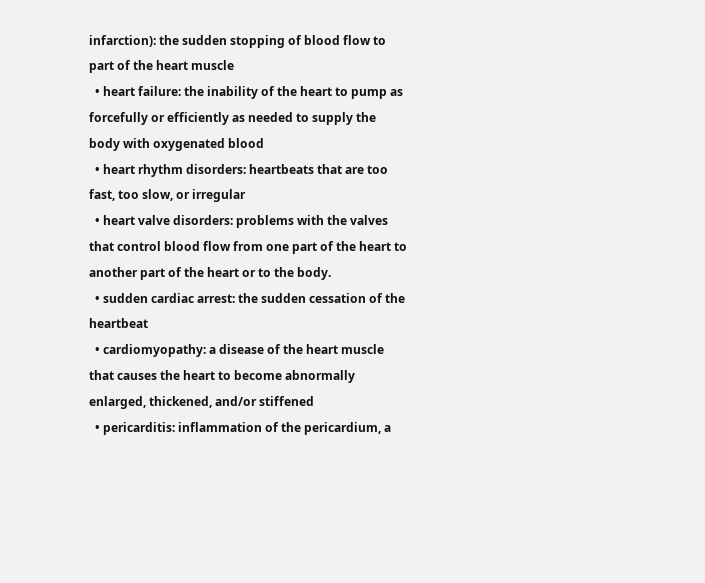infarction): the sudden stopping of blood flow to part of the heart muscle
  • heart failure: the inability of the heart to pump as forcefully or efficiently as needed to supply the body with oxygenated blood
  • heart rhythm disorders: heartbeats that are too fast, too slow, or irregular
  • heart valve disorders: problems with the valves that control blood flow from one part of the heart to another part of the heart or to the body.
  • sudden cardiac arrest: the sudden cessation of the heartbeat
  • cardiomyopathy: a disease of the heart muscle that causes the heart to become abnormally enlarged, thickened, and/or stiffened
  • pericarditis: inflammation of the pericardium, a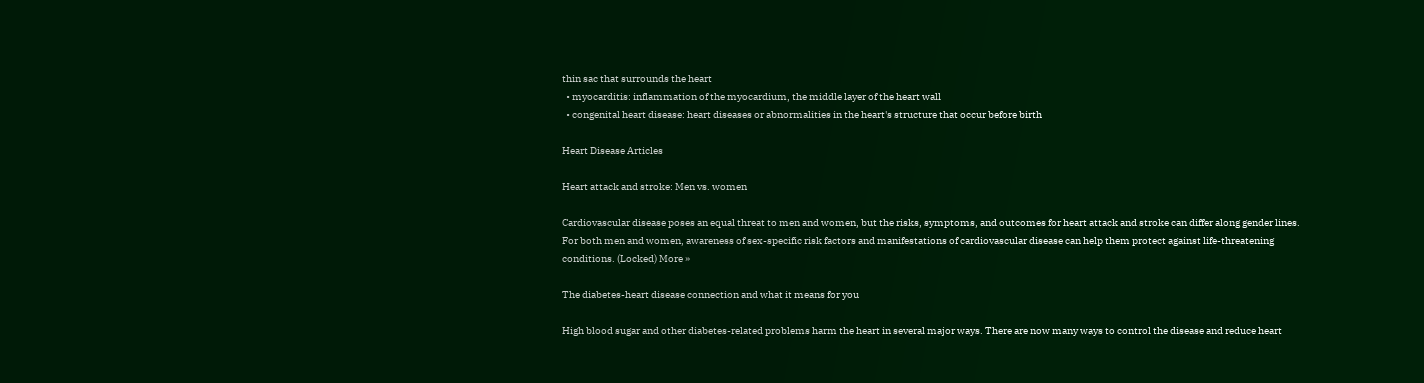thin sac that surrounds the heart
  • myocarditis: inflammation of the myocardium, the middle layer of the heart wall
  • congenital heart disease: heart diseases or abnormalities in the heart's structure that occur before birth

Heart Disease Articles

Heart attack and stroke: Men vs. women

Cardiovascular disease poses an equal threat to men and women, but the risks, symptoms, and outcomes for heart attack and stroke can differ along gender lines. For both men and women, awareness of sex-specific risk factors and manifestations of cardiovascular disease can help them protect against life-threatening conditions. (Locked) More »

The diabetes-heart disease connection and what it means for you

High blood sugar and other diabetes-related problems harm the heart in several major ways. There are now many ways to control the disease and reduce heart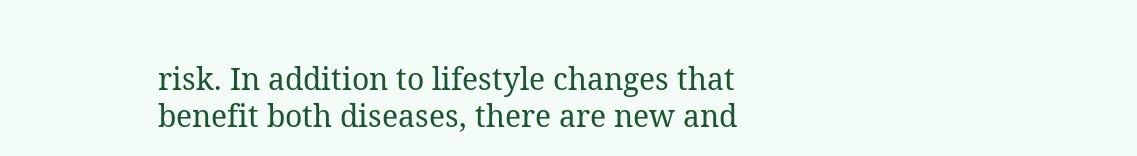risk. In addition to lifestyle changes that benefit both diseases, there are new and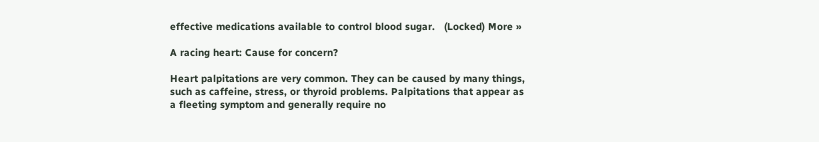effective medications available to control blood sugar.   (Locked) More »

A racing heart: Cause for concern?

Heart palpitations are very common. They can be caused by many things, such as caffeine, stress, or thyroid problems. Palpitations that appear as a fleeting symptom and generally require no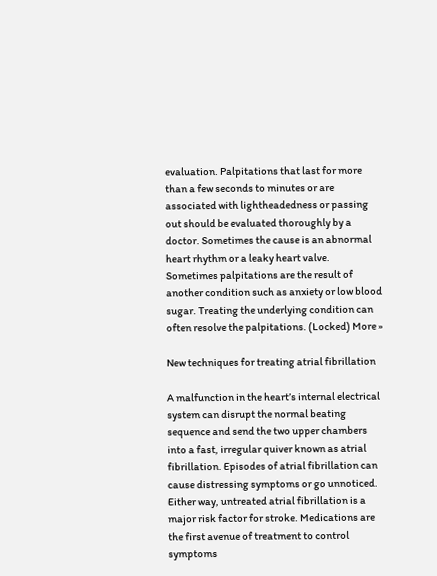evaluation. Palpitations that last for more than a few seconds to minutes or are associated with lightheadedness or passing out should be evaluated thoroughly by a doctor. Sometimes the cause is an abnormal heart rhythm or a leaky heart valve. Sometimes palpitations are the result of another condition such as anxiety or low blood sugar. Treating the underlying condition can often resolve the palpitations. (Locked) More »

New techniques for treating atrial fibrillation

A malfunction in the heart’s internal electrical system can disrupt the normal beating sequence and send the two upper chambers into a fast, irregular quiver known as atrial fibrillation. Episodes of atrial fibrillation can cause distressing symptoms or go unnoticed. Either way, untreated atrial fibrillation is a major risk factor for stroke. Medications are the first avenue of treatment to control symptoms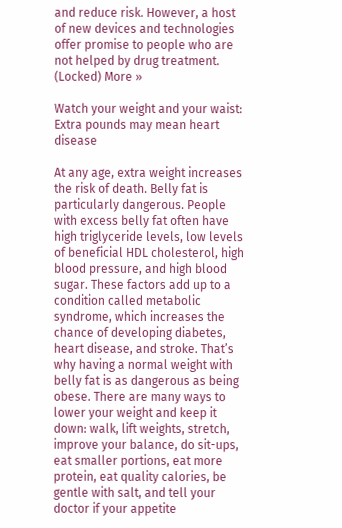and reduce risk. However, a host of new devices and technologies offer promise to people who are not helped by drug treatment. (Locked) More »

Watch your weight and your waist: Extra pounds may mean heart disease

At any age, extra weight increases the risk of death. Belly fat is particularly dangerous. People with excess belly fat often have high triglyceride levels, low levels of beneficial HDL cholesterol, high blood pressure, and high blood sugar. These factors add up to a condition called metabolic syndrome, which increases the chance of developing diabetes, heart disease, and stroke. That’s why having a normal weight with belly fat is as dangerous as being obese. There are many ways to lower your weight and keep it down: walk, lift weights, stretch, improve your balance, do sit-ups, eat smaller portions, eat more protein, eat quality calories, be gentle with salt, and tell your doctor if your appetite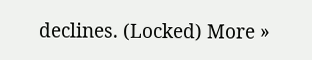declines. (Locked) More »